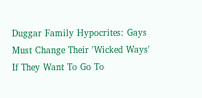Duggar Family Hypocrites: Gays Must Change Their 'Wicked Ways' If They Want To Go To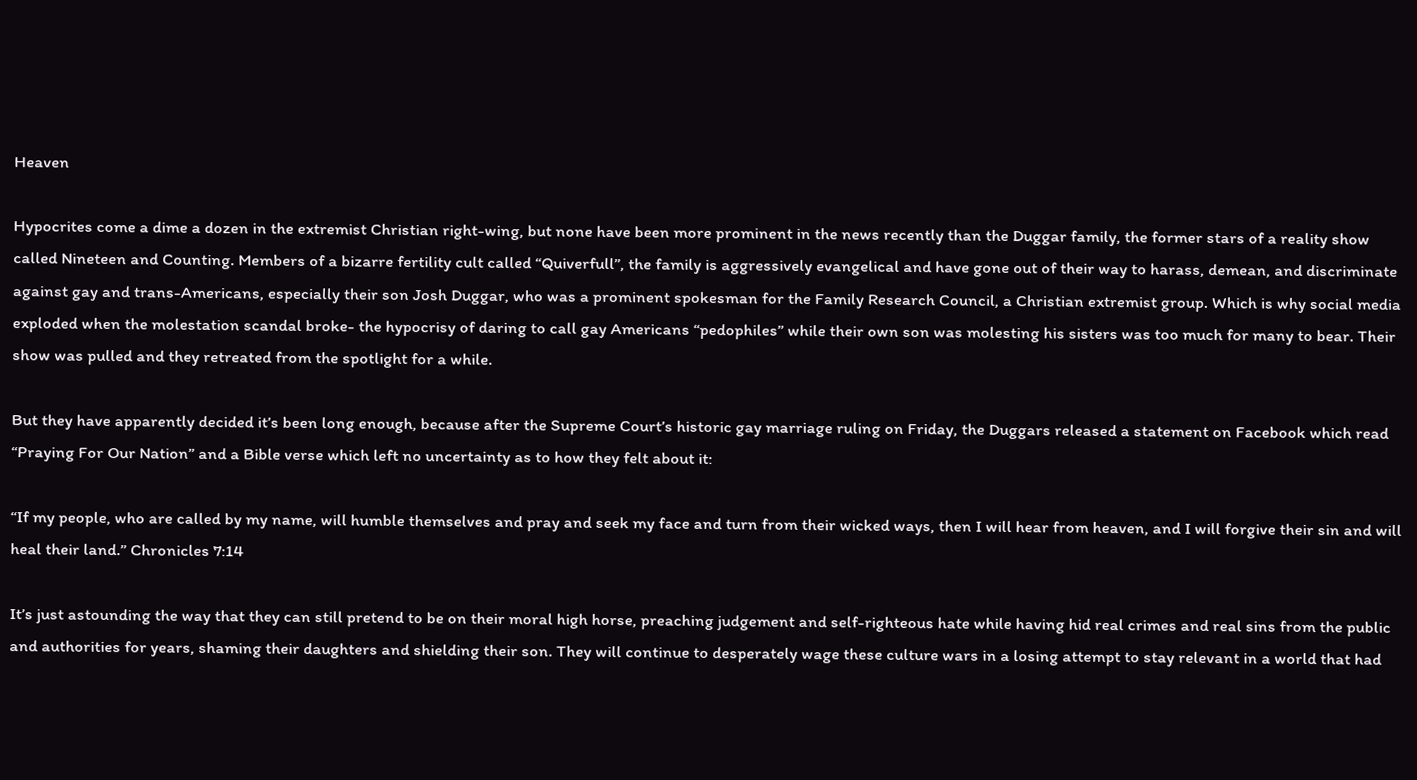Heaven

Hypocrites come a dime a dozen in the extremist Christian right-wing, but none have been more prominent in the news recently than the Duggar family, the former stars of a reality show called Nineteen and Counting. Members of a bizarre fertility cult called “Quiverfull”, the family is aggressively evangelical and have gone out of their way to harass, demean, and discriminate against gay and trans-Americans, especially their son Josh Duggar, who was a prominent spokesman for the Family Research Council, a Christian extremist group. Which is why social media exploded when the molestation scandal broke- the hypocrisy of daring to call gay Americans “pedophiles” while their own son was molesting his sisters was too much for many to bear. Their show was pulled and they retreated from the spotlight for a while.

But they have apparently decided it’s been long enough, because after the Supreme Court’s historic gay marriage ruling on Friday, the Duggars released a statement on Facebook which read “Praying For Our Nation” and a Bible verse which left no uncertainty as to how they felt about it:

“If my people, who are called by my name, will humble themselves and pray and seek my face and turn from their wicked ways, then I will hear from heaven, and I will forgive their sin and will heal their land.” Chronicles 7:14

It’s just astounding the way that they can still pretend to be on their moral high horse, preaching judgement and self-righteous hate while having hid real crimes and real sins from the public and authorities for years, shaming their daughters and shielding their son. They will continue to desperately wage these culture wars in a losing attempt to stay relevant in a world that had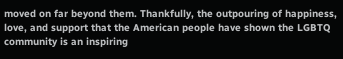moved on far beyond them. Thankfully, the outpouring of happiness, love, and support that the American people have shown the LGBTQ community is an inspiring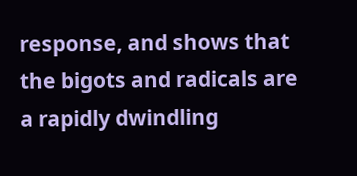response, and shows that the bigots and radicals are a rapidly dwindling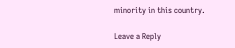minority in this country.

Leave a Reply